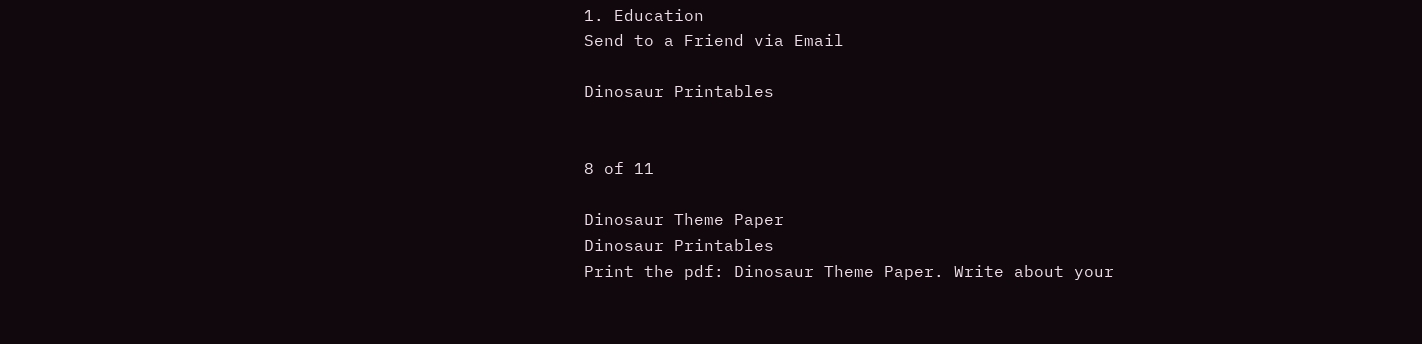1. Education
Send to a Friend via Email

Dinosaur Printables


8 of 11

Dinosaur Theme Paper
Dinosaur Printables
Print the pdf: Dinosaur Theme Paper. Write about your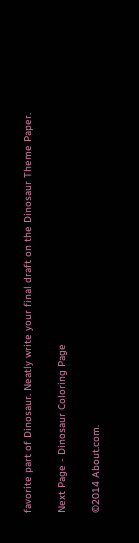favorite part of Dinosaur. Neatly write your final draft on the Dinosaur Theme Paper.

Next Page - Dinosaur Coloring Page

©2014 About.com.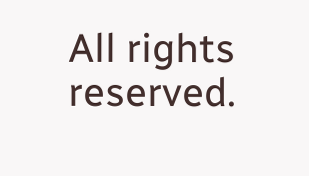All rights reserved.